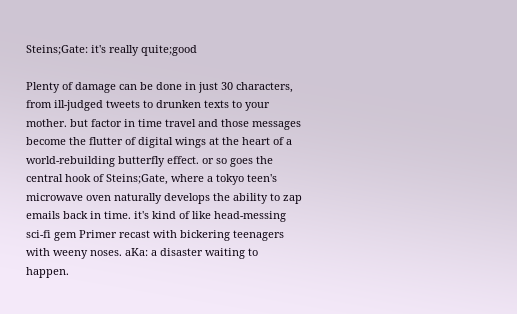Steins;Gate: it's really quite;good

Plenty of damage can be done in just 30 characters, from ill-judged tweets to drunken texts to your mother. but factor in time travel and those messages become the flutter of digital wings at the heart of a world-rebuilding butterfly effect. or so goes the central hook of Steins;Gate, where a tokyo teen's microwave oven naturally develops the ability to zap emails back in time. it's kind of like head-messing sci-fi gem Primer recast with bickering teenagers with weeny noses. aKa: a disaster waiting to happen.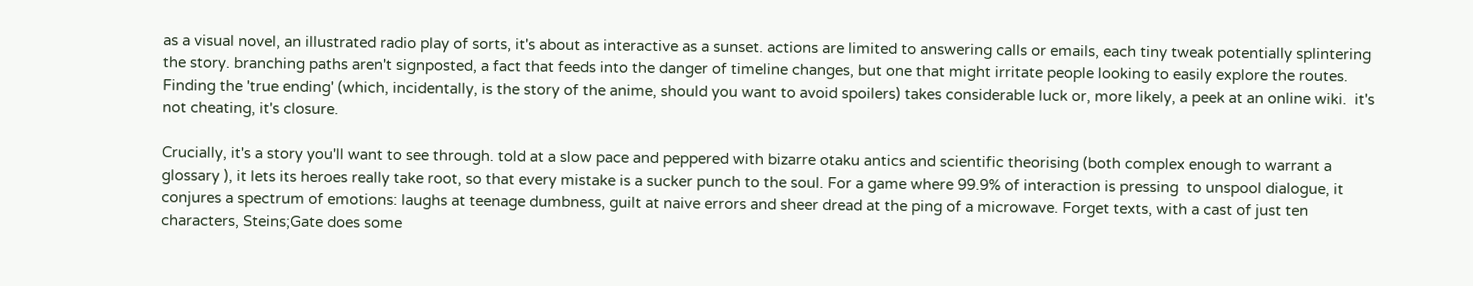as a visual novel, an illustrated radio play of sorts, it's about as interactive as a sunset. actions are limited to answering calls or emails, each tiny tweak potentially splintering the story. branching paths aren't signposted, a fact that feeds into the danger of timeline changes, but one that might irritate people looking to easily explore the routes. Finding the 'true ending' (which, incidentally, is the story of the anime, should you want to avoid spoilers) takes considerable luck or, more likely, a peek at an online wiki.  it's not cheating, it's closure.

Crucially, it's a story you'll want to see through. told at a slow pace and peppered with bizarre otaku antics and scientific theorising (both complex enough to warrant a glossary ), it lets its heroes really take root, so that every mistake is a sucker punch to the soul. For a game where 99.9% of interaction is pressing  to unspool dialogue, it conjures a spectrum of emotions: laughs at teenage dumbness, guilt at naive errors and sheer dread at the ping of a microwave. Forget texts, with a cast of just ten characters, Steins;Gate does some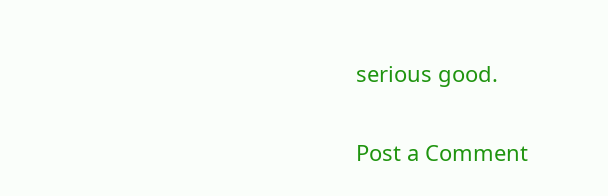serious good.

Post a Comment